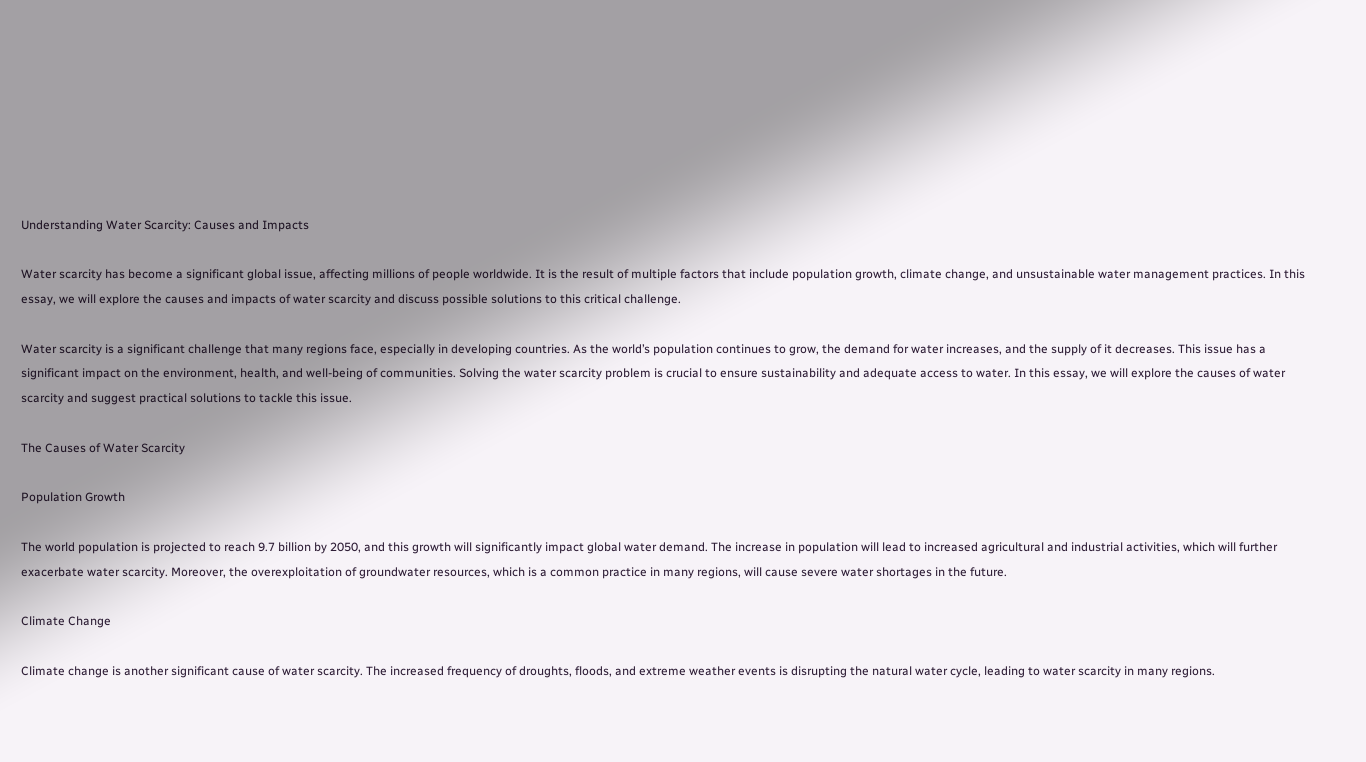Understanding Water Scarcity: Causes and Impacts

Water scarcity has become a significant global issue, affecting millions of people worldwide. It is the result of multiple factors that include population growth, climate change, and unsustainable water management practices. In this essay, we will explore the causes and impacts of water scarcity and discuss possible solutions to this critical challenge.

Water scarcity is a significant challenge that many regions face, especially in developing countries. As the world’s population continues to grow, the demand for water increases, and the supply of it decreases. This issue has a significant impact on the environment, health, and well-being of communities. Solving the water scarcity problem is crucial to ensure sustainability and adequate access to water. In this essay, we will explore the causes of water scarcity and suggest practical solutions to tackle this issue.

The Causes of Water Scarcity

Population Growth

The world population is projected to reach 9.7 billion by 2050, and this growth will significantly impact global water demand. The increase in population will lead to increased agricultural and industrial activities, which will further exacerbate water scarcity. Moreover, the overexploitation of groundwater resources, which is a common practice in many regions, will cause severe water shortages in the future.

Climate Change

Climate change is another significant cause of water scarcity. The increased frequency of droughts, floods, and extreme weather events is disrupting the natural water cycle, leading to water scarcity in many regions.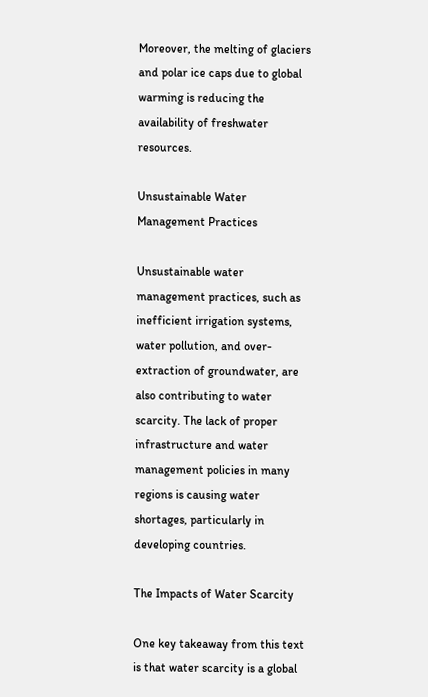Moreover, the melting of glaciers and polar ice caps due to global warming is reducing the availability of freshwater resources.

Unsustainable Water Management Practices

Unsustainable water management practices, such as inefficient irrigation systems, water pollution, and over-extraction of groundwater, are also contributing to water scarcity. The lack of proper infrastructure and water management policies in many regions is causing water shortages, particularly in developing countries.

The Impacts of Water Scarcity

One key takeaway from this text is that water scarcity is a global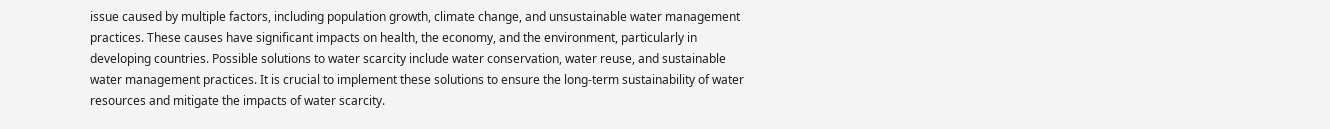issue caused by multiple factors, including population growth, climate change, and unsustainable water management practices. These causes have significant impacts on health, the economy, and the environment, particularly in developing countries. Possible solutions to water scarcity include water conservation, water reuse, and sustainable water management practices. It is crucial to implement these solutions to ensure the long-term sustainability of water resources and mitigate the impacts of water scarcity.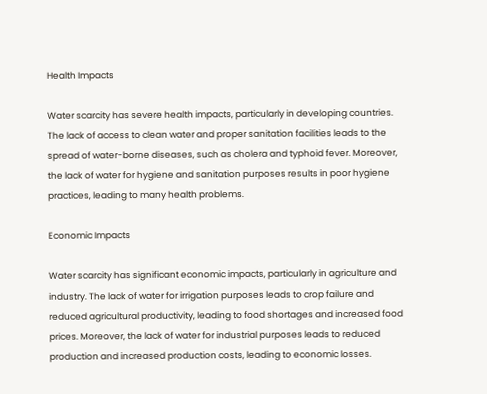Health Impacts

Water scarcity has severe health impacts, particularly in developing countries. The lack of access to clean water and proper sanitation facilities leads to the spread of water-borne diseases, such as cholera and typhoid fever. Moreover, the lack of water for hygiene and sanitation purposes results in poor hygiene practices, leading to many health problems.

Economic Impacts

Water scarcity has significant economic impacts, particularly in agriculture and industry. The lack of water for irrigation purposes leads to crop failure and reduced agricultural productivity, leading to food shortages and increased food prices. Moreover, the lack of water for industrial purposes leads to reduced production and increased production costs, leading to economic losses.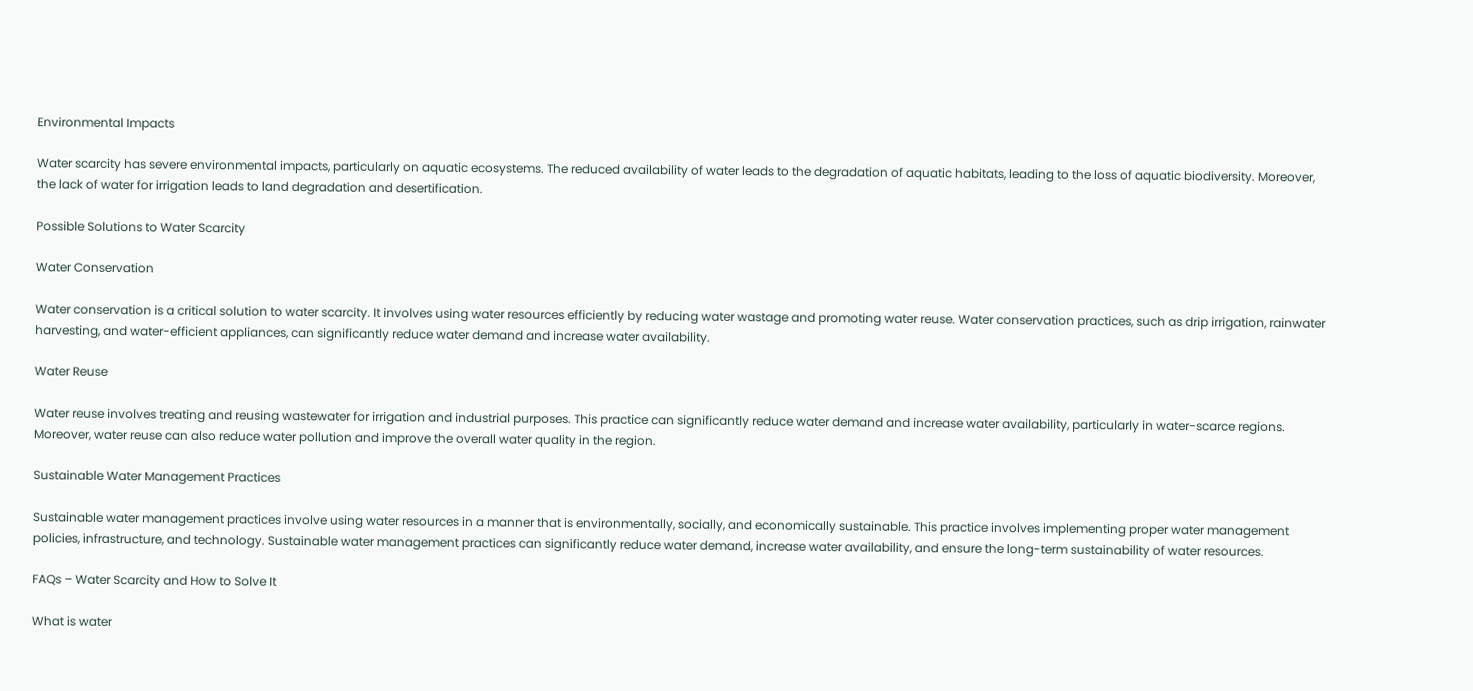Environmental Impacts

Water scarcity has severe environmental impacts, particularly on aquatic ecosystems. The reduced availability of water leads to the degradation of aquatic habitats, leading to the loss of aquatic biodiversity. Moreover, the lack of water for irrigation leads to land degradation and desertification.

Possible Solutions to Water Scarcity

Water Conservation

Water conservation is a critical solution to water scarcity. It involves using water resources efficiently by reducing water wastage and promoting water reuse. Water conservation practices, such as drip irrigation, rainwater harvesting, and water-efficient appliances, can significantly reduce water demand and increase water availability.

Water Reuse

Water reuse involves treating and reusing wastewater for irrigation and industrial purposes. This practice can significantly reduce water demand and increase water availability, particularly in water-scarce regions. Moreover, water reuse can also reduce water pollution and improve the overall water quality in the region.

Sustainable Water Management Practices

Sustainable water management practices involve using water resources in a manner that is environmentally, socially, and economically sustainable. This practice involves implementing proper water management policies, infrastructure, and technology. Sustainable water management practices can significantly reduce water demand, increase water availability, and ensure the long-term sustainability of water resources.

FAQs – Water Scarcity and How to Solve It

What is water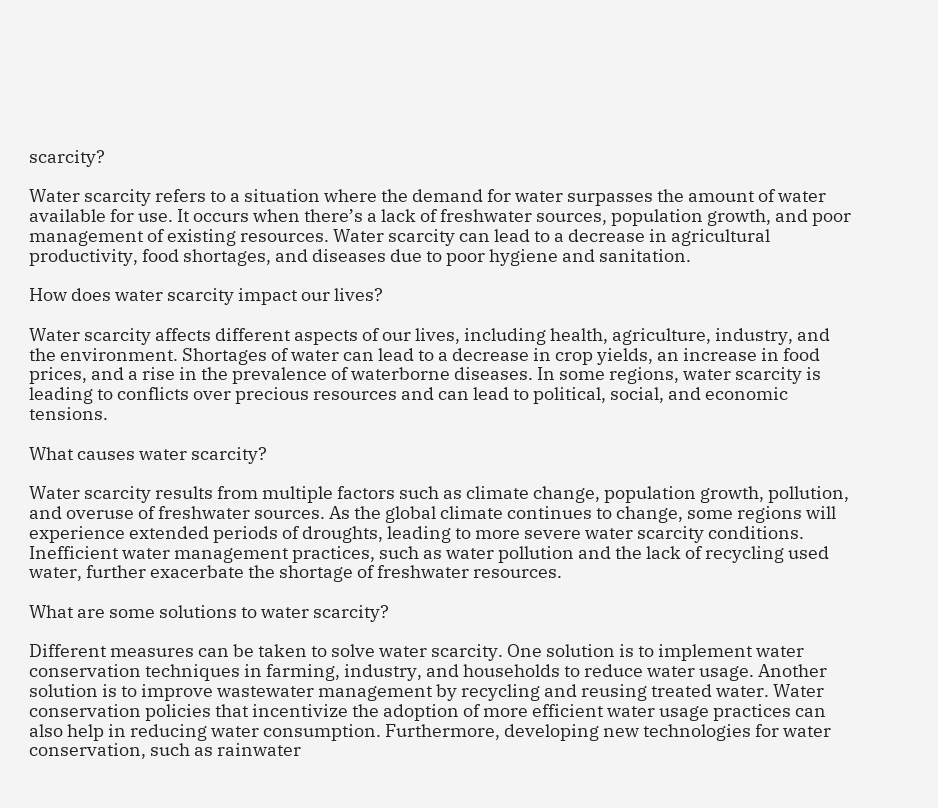scarcity?

Water scarcity refers to a situation where the demand for water surpasses the amount of water available for use. It occurs when there’s a lack of freshwater sources, population growth, and poor management of existing resources. Water scarcity can lead to a decrease in agricultural productivity, food shortages, and diseases due to poor hygiene and sanitation.

How does water scarcity impact our lives?

Water scarcity affects different aspects of our lives, including health, agriculture, industry, and the environment. Shortages of water can lead to a decrease in crop yields, an increase in food prices, and a rise in the prevalence of waterborne diseases. In some regions, water scarcity is leading to conflicts over precious resources and can lead to political, social, and economic tensions.

What causes water scarcity?

Water scarcity results from multiple factors such as climate change, population growth, pollution, and overuse of freshwater sources. As the global climate continues to change, some regions will experience extended periods of droughts, leading to more severe water scarcity conditions. Inefficient water management practices, such as water pollution and the lack of recycling used water, further exacerbate the shortage of freshwater resources.

What are some solutions to water scarcity?

Different measures can be taken to solve water scarcity. One solution is to implement water conservation techniques in farming, industry, and households to reduce water usage. Another solution is to improve wastewater management by recycling and reusing treated water. Water conservation policies that incentivize the adoption of more efficient water usage practices can also help in reducing water consumption. Furthermore, developing new technologies for water conservation, such as rainwater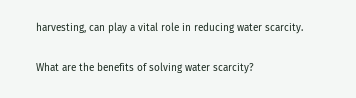harvesting, can play a vital role in reducing water scarcity.

What are the benefits of solving water scarcity?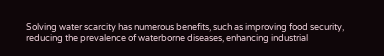Solving water scarcity has numerous benefits, such as improving food security, reducing the prevalence of waterborne diseases, enhancing industrial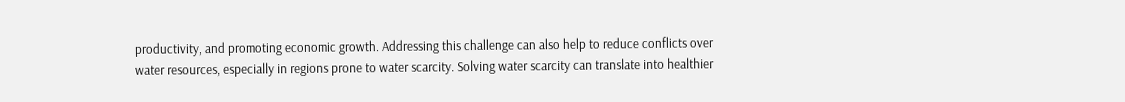productivity, and promoting economic growth. Addressing this challenge can also help to reduce conflicts over water resources, especially in regions prone to water scarcity. Solving water scarcity can translate into healthier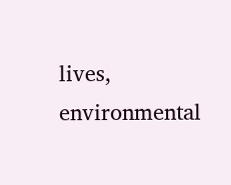lives, environmental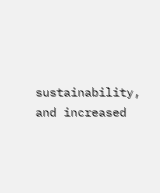sustainability, and increased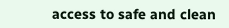access to safe and clean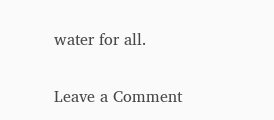water for all.

Leave a Comment